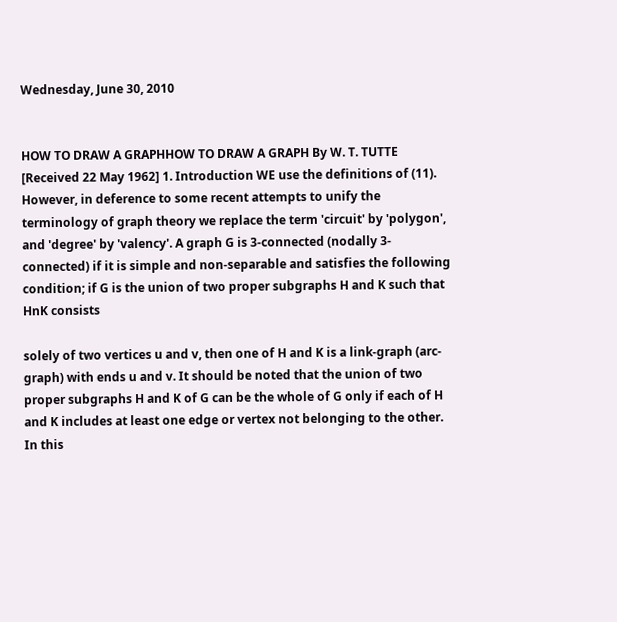Wednesday, June 30, 2010


HOW TO DRAW A GRAPHHOW TO DRAW A GRAPH By W. T. TUTTE [Received 22 May 1962] 1. Introduction WE use the definitions of (11). However, in deference to some recent attempts to unify the terminology of graph theory we replace the term 'circuit' by 'polygon', and 'degree' by 'valency'. A graph G is 3-connected (nodally 3-connected) if it is simple and non-separable and satisfies the following condition; if G is the union of two proper subgraphs H and K such that HnK consists

solely of two vertices u and v, then one of H and K is a link-graph (arc-graph) with ends u and v. It should be noted that the union of two proper subgraphs H and K of G can be the whole of G only if each of H and K includes at least one edge or vertex not belonging to the other. In this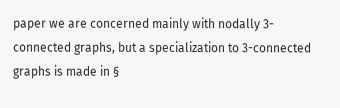paper we are concerned mainly with nodally 3-connected graphs, but a specialization to 3-connected graphs is made in §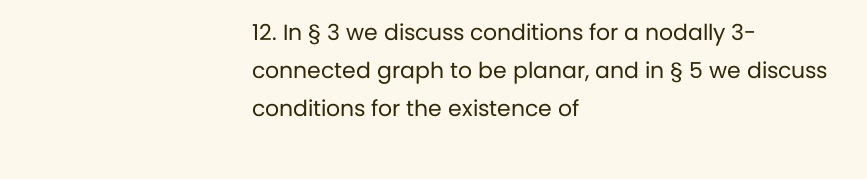12. In § 3 we discuss conditions for a nodally 3-connected graph to be planar, and in § 5 we discuss conditions for the existence of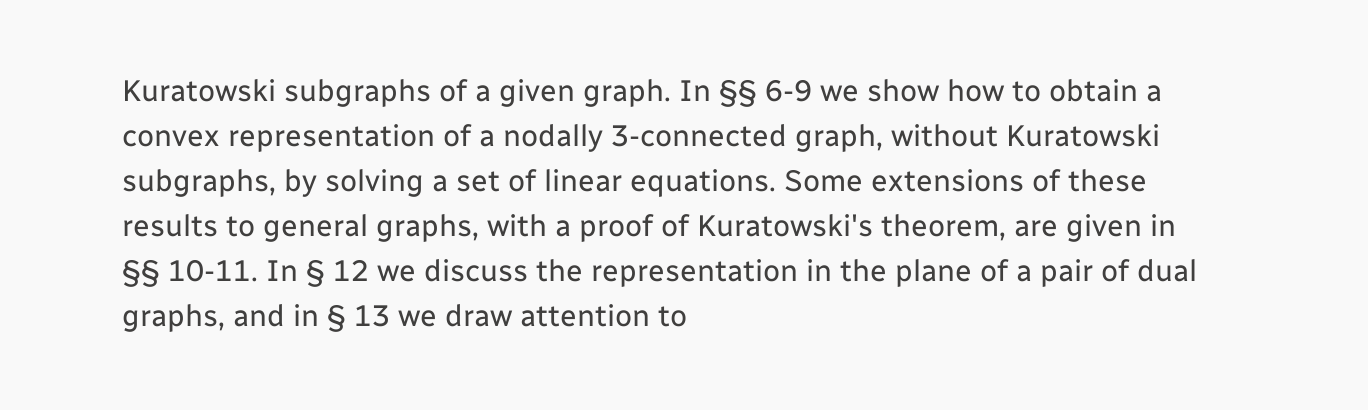Kuratowski subgraphs of a given graph. In §§ 6-9 we show how to obtain a convex representation of a nodally 3-connected graph, without Kuratowski subgraphs, by solving a set of linear equations. Some extensions of these results to general graphs, with a proof of Kuratowski's theorem, are given in §§ 10-11. In § 12 we discuss the representation in the plane of a pair of dual graphs, and in § 13 we draw attention to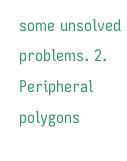some unsolved problems. 2. Peripheral polygons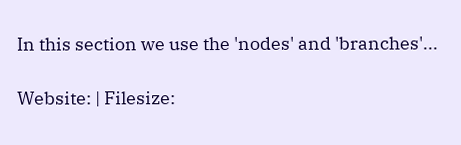In this section we use the 'nodes' and 'branches'...

Website: | Filesize: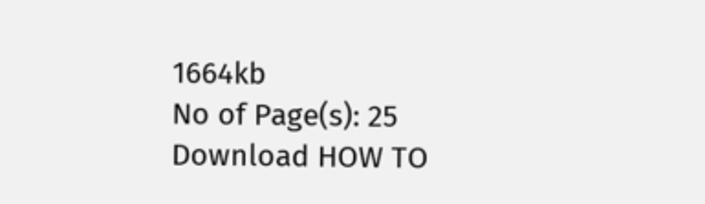1664kb
No of Page(s): 25
Download HOW TO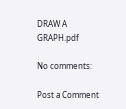DRAW A GRAPH.pdf

No comments:

Post a Comment